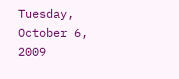Tuesday, October 6, 2009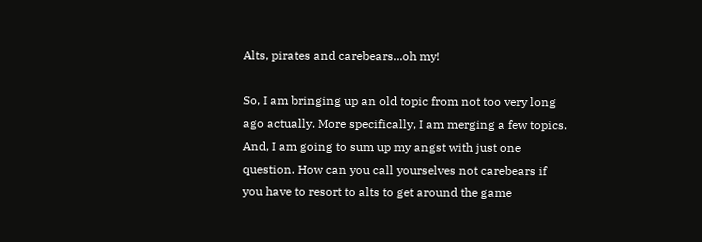Alts, pirates and carebears...oh my!

So, I am bringing up an old topic from not too very long ago actually. More specifically, I am merging a few topics. And, I am going to sum up my angst with just one question. How can you call yourselves not carebears if you have to resort to alts to get around the game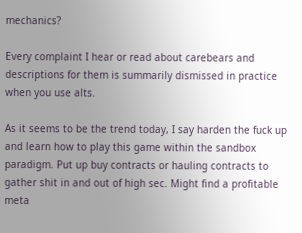mechanics?

Every complaint I hear or read about carebears and descriptions for them is summarily dismissed in practice when you use alts.

As it seems to be the trend today, I say harden the fuck up and learn how to play this game within the sandbox paradigm. Put up buy contracts or hauling contracts to gather shit in and out of high sec. Might find a profitable meta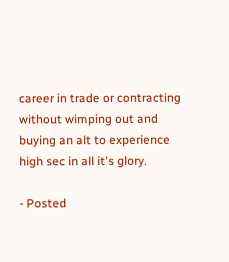career in trade or contracting without wimping out and buying an alt to experience high sec in all it's glory.

- Posted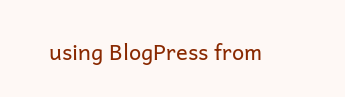using BlogPress from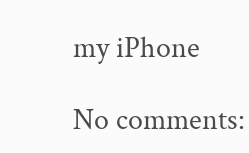my iPhone

No comments: